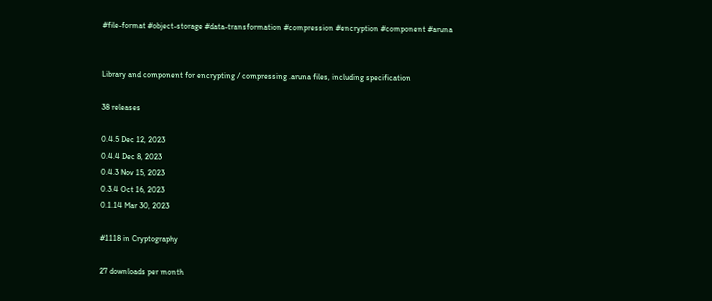#file-format #object-storage #data-transformation #compression #encryption #component #aruna


Library and component for encrypting / compressing .aruna files, including specification

38 releases

0.4.5 Dec 12, 2023
0.4.4 Dec 8, 2023
0.4.3 Nov 15, 2023
0.3.4 Oct 16, 2023
0.1.14 Mar 30, 2023

#1118 in Cryptography

27 downloads per month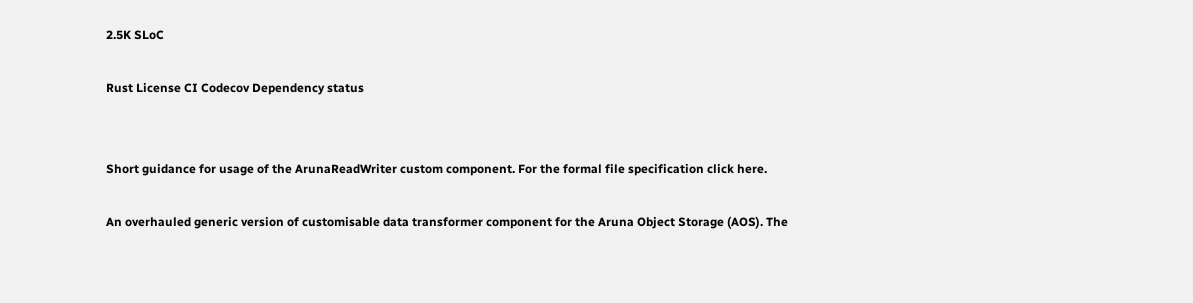2.5K SLoC

Rust License CI Codecov Dependency status


Short guidance for usage of the ArunaReadWriter custom component. For the formal file specification click here.

An overhauled generic version of customisable data transformer component for the Aruna Object Storage (AOS). The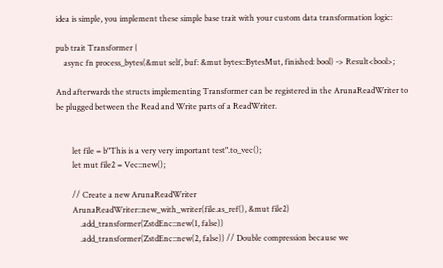idea is simple, you implement these simple base trait with your custom data transformation logic:

pub trait Transformer {
    async fn process_bytes(&mut self, buf: &mut bytes::BytesMut, finished: bool) -> Result<bool>;

And afterwards the structs implementing Transformer can be registered in the ArunaReadWriter to be plugged between the Read and Write parts of a ReadWriter.


        let file = b"This is a very very important test".to_vec();
        let mut file2 = Vec::new();

        // Create a new ArunaReadWriter
        ArunaReadWriter::new_with_writer(file.as_ref(), &mut file2)
            .add_transformer(ZstdEnc::new(1, false))
            .add_transformer(ZstdEnc::new(2, false)) // Double compression because we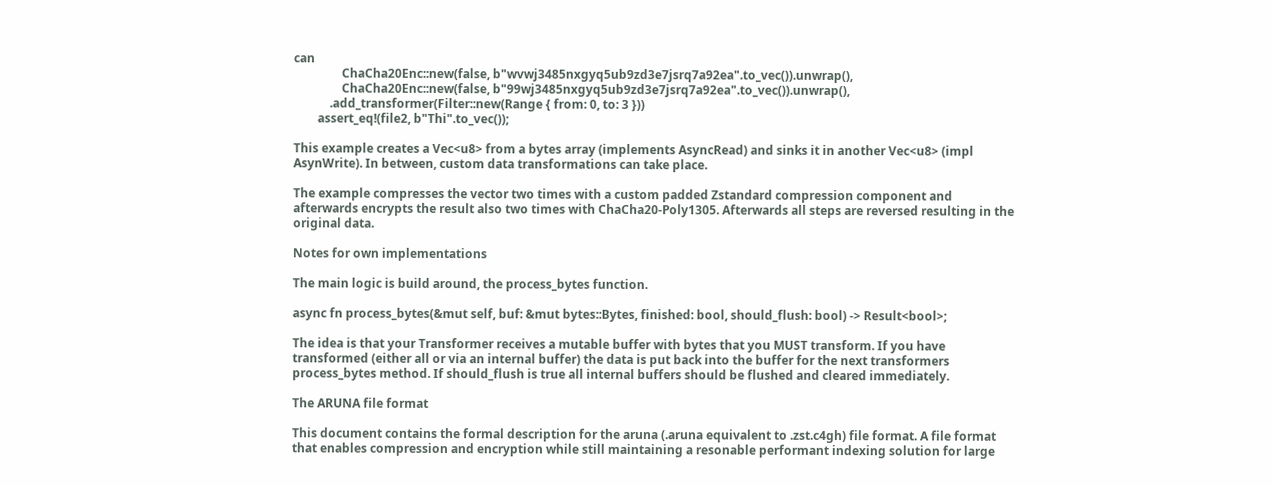can
                ChaCha20Enc::new(false, b"wvwj3485nxgyq5ub9zd3e7jsrq7a92ea".to_vec()).unwrap(),
                ChaCha20Enc::new(false, b"99wj3485nxgyq5ub9zd3e7jsrq7a92ea".to_vec()).unwrap(),
            .add_transformer(Filter::new(Range { from: 0, to: 3 }))
        assert_eq!(file2, b"Thi".to_vec());

This example creates a Vec<u8> from a bytes array (implements AsyncRead) and sinks it in another Vec<u8> (impl AsynWrite). In between, custom data transformations can take place.

The example compresses the vector two times with a custom padded Zstandard compression component and afterwards encrypts the result also two times with ChaCha20-Poly1305. Afterwards all steps are reversed resulting in the original data.

Notes for own implementations

The main logic is build around, the process_bytes function.

async fn process_bytes(&mut self, buf: &mut bytes::Bytes, finished: bool, should_flush: bool) -> Result<bool>;

The idea is that your Transformer receives a mutable buffer with bytes that you MUST transform. If you have transformed (either all or via an internal buffer) the data is put back into the buffer for the next transformers process_bytes method. If should_flush is true all internal buffers should be flushed and cleared immediately.

The ARUNA file format

This document contains the formal description for the aruna (.aruna equivalent to .zst.c4gh) file format. A file format that enables compression and encryption while still maintaining a resonable performant indexing solution for large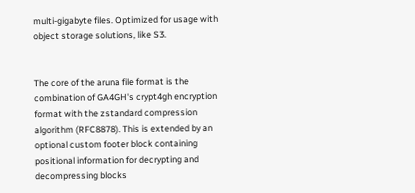multi-gigabyte files. Optimized for usage with object storage solutions, like S3.


The core of the aruna file format is the combination of GA4GH's crypt4gh encryption format with the zstandard compression algorithm (RFC8878). This is extended by an optional custom footer block containing positional information for decrypting and decompressing blocks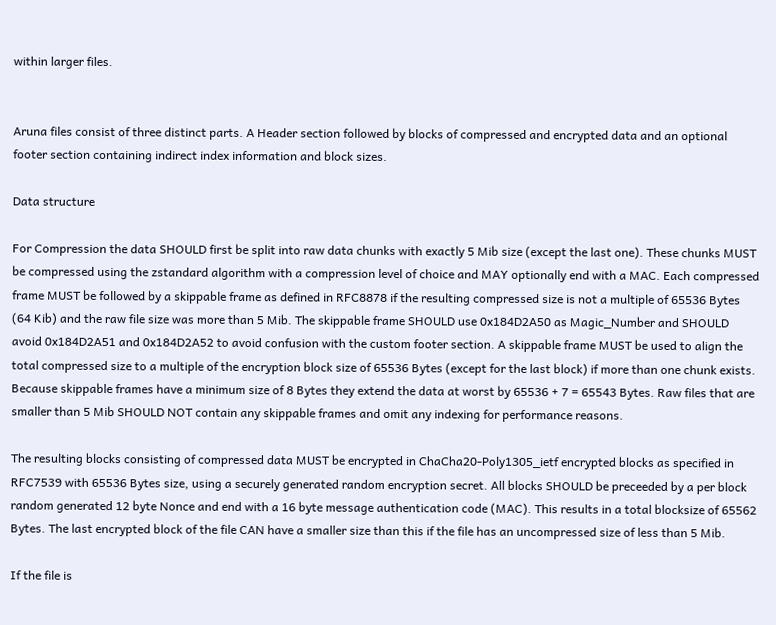within larger files.


Aruna files consist of three distinct parts. A Header section followed by blocks of compressed and encrypted data and an optional footer section containing indirect index information and block sizes.

Data structure

For Compression the data SHOULD first be split into raw data chunks with exactly 5 Mib size (except the last one). These chunks MUST be compressed using the zstandard algorithm with a compression level of choice and MAY optionally end with a MAC. Each compressed frame MUST be followed by a skippable frame as defined in RFC8878 if the resulting compressed size is not a multiple of 65536 Bytes (64 Kib) and the raw file size was more than 5 Mib. The skippable frame SHOULD use 0x184D2A50 as Magic_Number and SHOULD avoid 0x184D2A51 and 0x184D2A52 to avoid confusion with the custom footer section. A skippable frame MUST be used to align the total compressed size to a multiple of the encryption block size of 65536 Bytes (except for the last block) if more than one chunk exists. Because skippable frames have a minimum size of 8 Bytes they extend the data at worst by 65536 + 7 = 65543 Bytes. Raw files that are smaller than 5 Mib SHOULD NOT contain any skippable frames and omit any indexing for performance reasons.

The resulting blocks consisting of compressed data MUST be encrypted in ChaCha20-Poly1305_ietf encrypted blocks as specified in RFC7539 with 65536 Bytes size, using a securely generated random encryption secret. All blocks SHOULD be preceeded by a per block random generated 12 byte Nonce and end with a 16 byte message authentication code (MAC). This results in a total blocksize of 65562 Bytes. The last encrypted block of the file CAN have a smaller size than this if the file has an uncompressed size of less than 5 Mib.

If the file is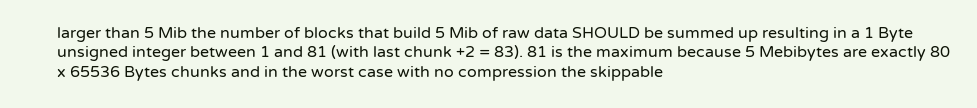larger than 5 Mib the number of blocks that build 5 Mib of raw data SHOULD be summed up resulting in a 1 Byte unsigned integer between 1 and 81 (with last chunk +2 = 83). 81 is the maximum because 5 Mebibytes are exactly 80 x 65536 Bytes chunks and in the worst case with no compression the skippable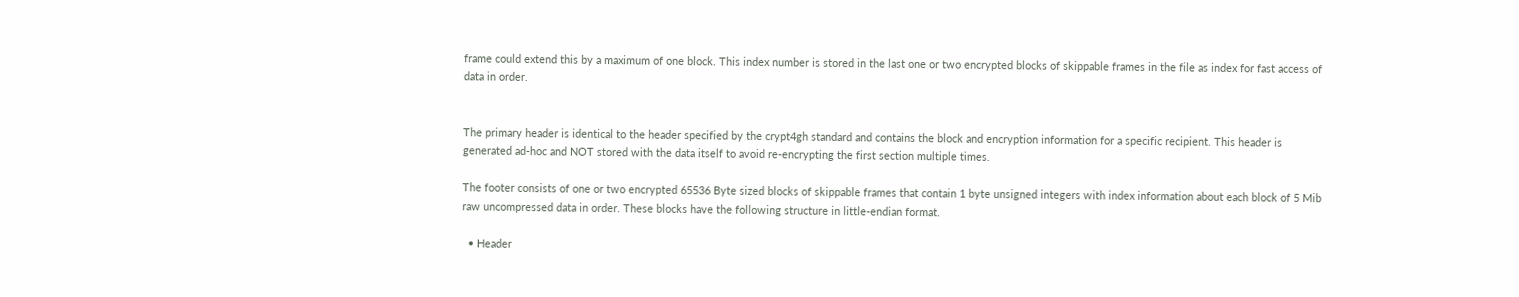frame could extend this by a maximum of one block. This index number is stored in the last one or two encrypted blocks of skippable frames in the file as index for fast access of data in order.


The primary header is identical to the header specified by the crypt4gh standard and contains the block and encryption information for a specific recipient. This header is generated ad-hoc and NOT stored with the data itself to avoid re-encrypting the first section multiple times.

The footer consists of one or two encrypted 65536 Byte sized blocks of skippable frames that contain 1 byte unsigned integers with index information about each block of 5 Mib raw uncompressed data in order. These blocks have the following structure in little-endian format.

  • Header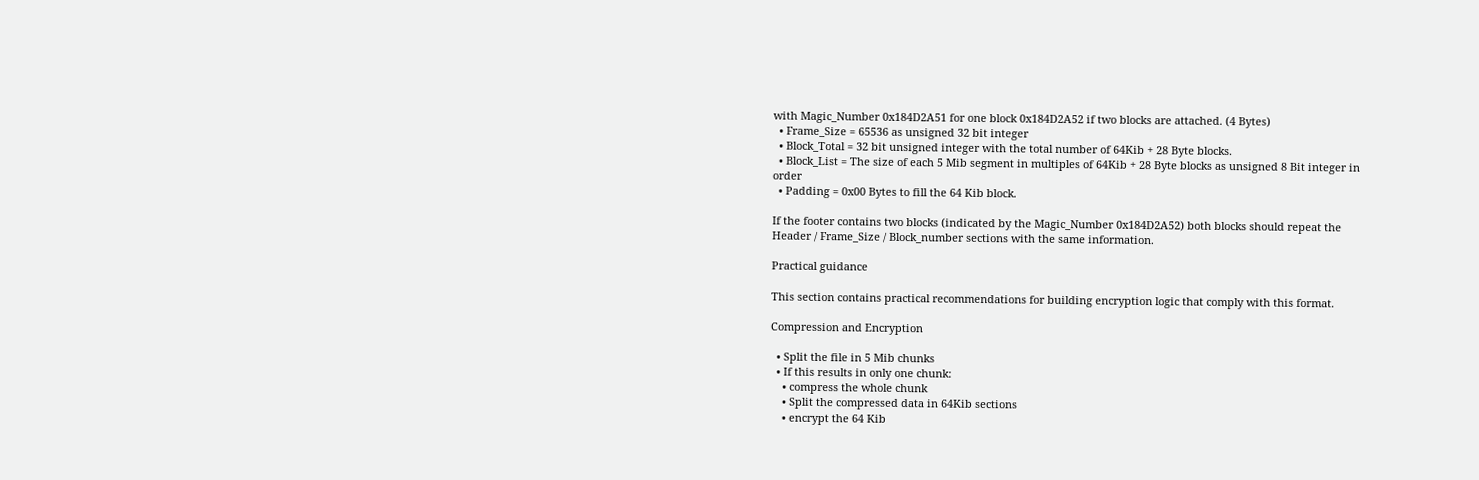with Magic_Number 0x184D2A51 for one block 0x184D2A52 if two blocks are attached. (4 Bytes)
  • Frame_Size = 65536 as unsigned 32 bit integer
  • Block_Total = 32 bit unsigned integer with the total number of 64Kib + 28 Byte blocks.
  • Block_List = The size of each 5 Mib segment in multiples of 64Kib + 28 Byte blocks as unsigned 8 Bit integer in order
  • Padding = 0x00 Bytes to fill the 64 Kib block.

If the footer contains two blocks (indicated by the Magic_Number 0x184D2A52) both blocks should repeat the Header / Frame_Size / Block_number sections with the same information.

Practical guidance

This section contains practical recommendations for building encryption logic that comply with this format.

Compression and Encryption

  • Split the file in 5 Mib chunks
  • If this results in only one chunk:
    • compress the whole chunk
    • Split the compressed data in 64Kib sections
    • encrypt the 64 Kib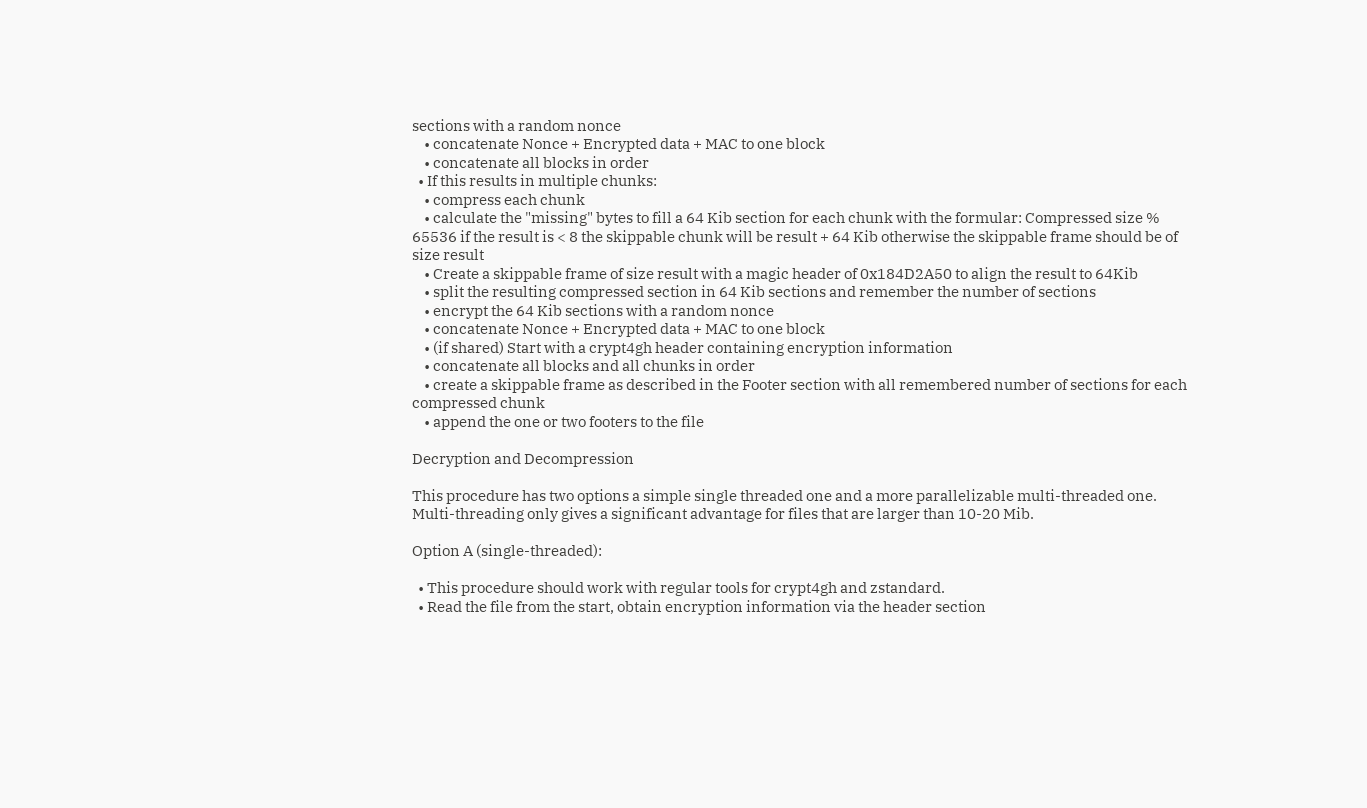sections with a random nonce
    • concatenate Nonce + Encrypted data + MAC to one block
    • concatenate all blocks in order
  • If this results in multiple chunks:
    • compress each chunk
    • calculate the "missing" bytes to fill a 64 Kib section for each chunk with the formular: Compressed size % 65536 if the result is < 8 the skippable chunk will be result + 64 Kib otherwise the skippable frame should be of size result
    • Create a skippable frame of size result with a magic header of 0x184D2A50 to align the result to 64Kib
    • split the resulting compressed section in 64 Kib sections and remember the number of sections
    • encrypt the 64 Kib sections with a random nonce
    • concatenate Nonce + Encrypted data + MAC to one block
    • (if shared) Start with a crypt4gh header containing encryption information
    • concatenate all blocks and all chunks in order
    • create a skippable frame as described in the Footer section with all remembered number of sections for each compressed chunk
    • append the one or two footers to the file

Decryption and Decompression

This procedure has two options a simple single threaded one and a more parallelizable multi-threaded one. Multi-threading only gives a significant advantage for files that are larger than 10-20 Mib.

Option A (single-threaded):

  • This procedure should work with regular tools for crypt4gh and zstandard.
  • Read the file from the start, obtain encryption information via the header section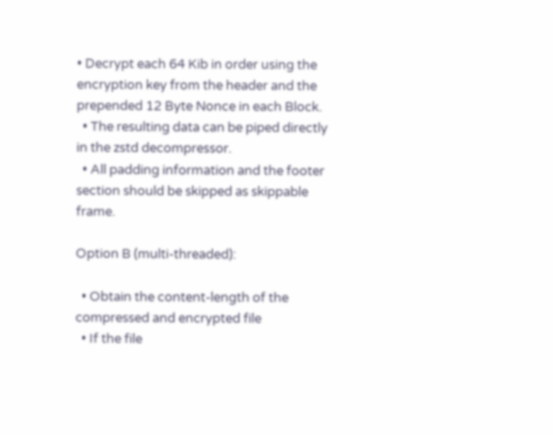• Decrypt each 64 Kib in order using the encryption key from the header and the prepended 12 Byte Nonce in each Block.
  • The resulting data can be piped directly in the zstd decompressor.
  • All padding information and the footer section should be skipped as skippable frame.

Option B (multi-threaded):

  • Obtain the content-length of the compressed and encrypted file
  • If the file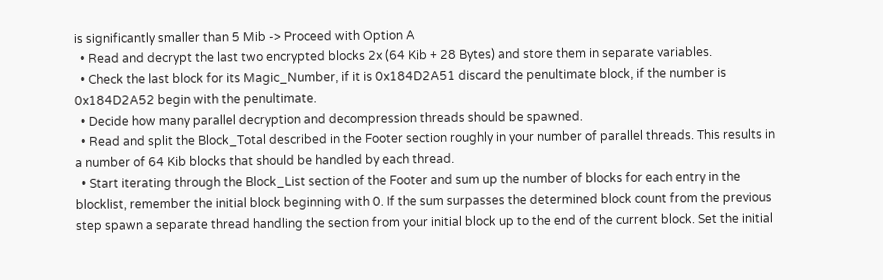is significantly smaller than 5 Mib -> Proceed with Option A
  • Read and decrypt the last two encrypted blocks 2x (64 Kib + 28 Bytes) and store them in separate variables.
  • Check the last block for its Magic_Number, if it is 0x184D2A51 discard the penultimate block, if the number is 0x184D2A52 begin with the penultimate.
  • Decide how many parallel decryption and decompression threads should be spawned.
  • Read and split the Block_Total described in the Footer section roughly in your number of parallel threads. This results in a number of 64 Kib blocks that should be handled by each thread.
  • Start iterating through the Block_List section of the Footer and sum up the number of blocks for each entry in the blocklist, remember the initial block beginning with 0. If the sum surpasses the determined block count from the previous step spawn a separate thread handling the section from your initial block up to the end of the current block. Set the initial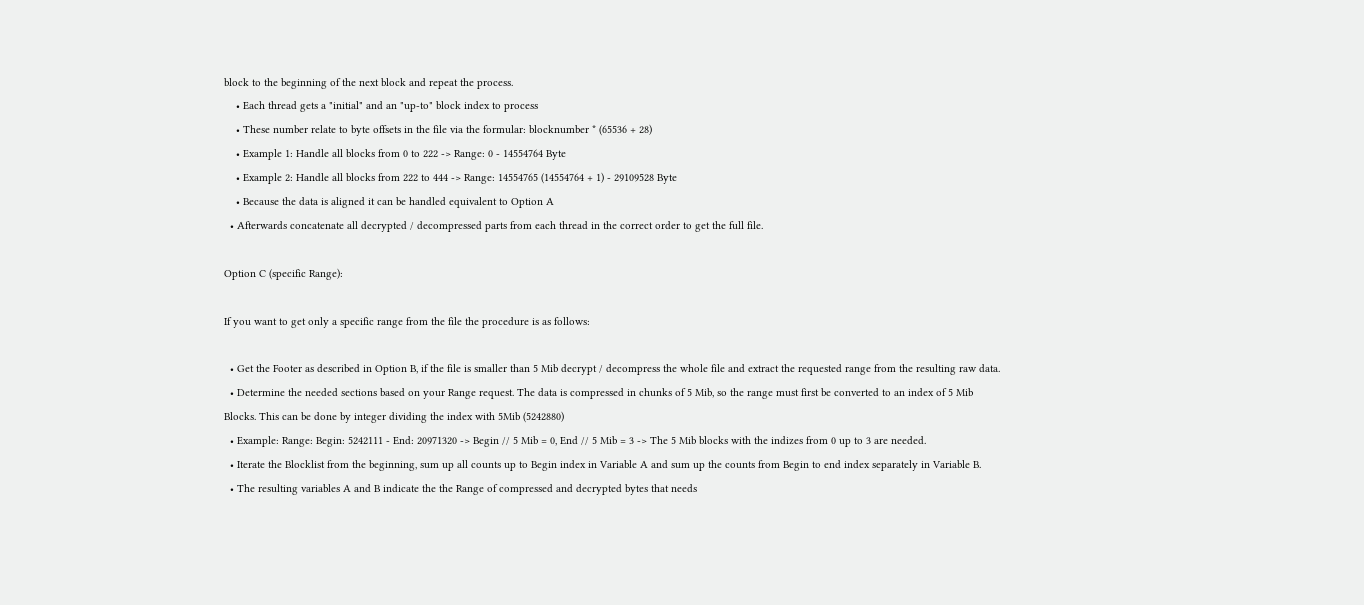block to the beginning of the next block and repeat the process.
    • Each thread gets a "initial" and an "up-to" block index to process
    • These number relate to byte offsets in the file via the formular: blocknumber * (65536 + 28)
    • Example 1: Handle all blocks from 0 to 222 -> Range: 0 - 14554764 Byte
    • Example 2: Handle all blocks from 222 to 444 -> Range: 14554765 (14554764 + 1) - 29109528 Byte
    • Because the data is aligned it can be handled equivalent to Option A
  • Afterwards concatenate all decrypted / decompressed parts from each thread in the correct order to get the full file.

Option C (specific Range):

If you want to get only a specific range from the file the procedure is as follows:

  • Get the Footer as described in Option B, if the file is smaller than 5 Mib decrypt / decompress the whole file and extract the requested range from the resulting raw data.
  • Determine the needed sections based on your Range request. The data is compressed in chunks of 5 Mib, so the range must first be converted to an index of 5 Mib Blocks. This can be done by integer dividing the index with 5Mib (5242880)
  • Example: Range: Begin: 5242111 - End: 20971320 -> Begin // 5 Mib = 0, End // 5 Mib = 3 -> The 5 Mib blocks with the indizes from 0 up to 3 are needed.
  • Iterate the Blocklist from the beginning, sum up all counts up to Begin index in Variable A and sum up the counts from Begin to end index separately in Variable B.
  • The resulting variables A and B indicate the the Range of compressed and decrypted bytes that needs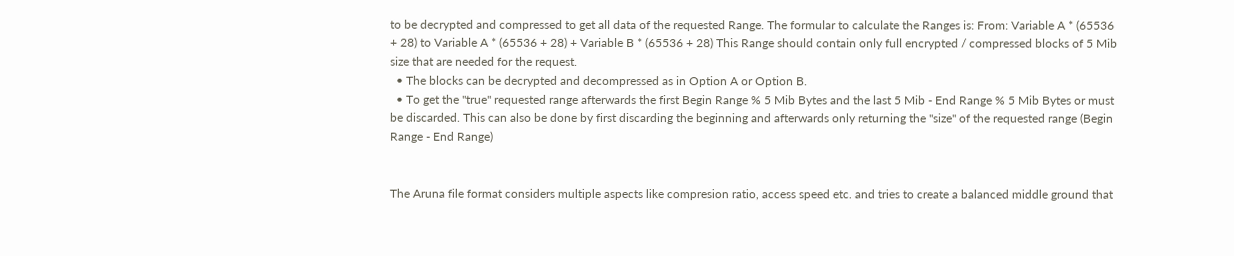to be decrypted and compressed to get all data of the requested Range. The formular to calculate the Ranges is: From: Variable A * (65536 + 28) to Variable A * (65536 + 28) + Variable B * (65536 + 28) This Range should contain only full encrypted / compressed blocks of 5 Mib size that are needed for the request.
  • The blocks can be decrypted and decompressed as in Option A or Option B.
  • To get the "true" requested range afterwards the first Begin Range % 5 Mib Bytes and the last 5 Mib - End Range % 5 Mib Bytes or must be discarded. This can also be done by first discarding the beginning and afterwards only returning the "size" of the requested range (Begin Range - End Range)


The Aruna file format considers multiple aspects like compresion ratio, access speed etc. and tries to create a balanced middle ground that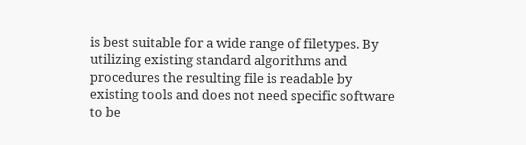is best suitable for a wide range of filetypes. By utilizing existing standard algorithms and procedures the resulting file is readable by existing tools and does not need specific software to be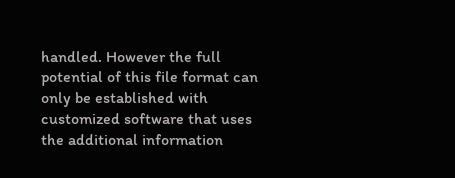handled. However the full potential of this file format can only be established with customized software that uses the additional information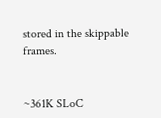stored in the skippable frames.


~361K SLoC